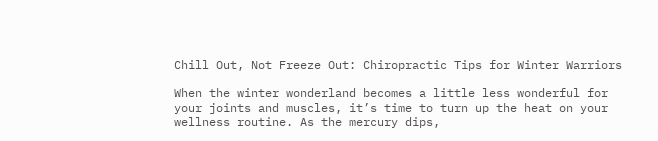Chill Out, Not Freeze Out: Chiropractic Tips for Winter Warriors

When the winter wonderland becomes a little less wonderful for your joints and muscles, it’s time to turn up the heat on your wellness routine. As the mercury dips,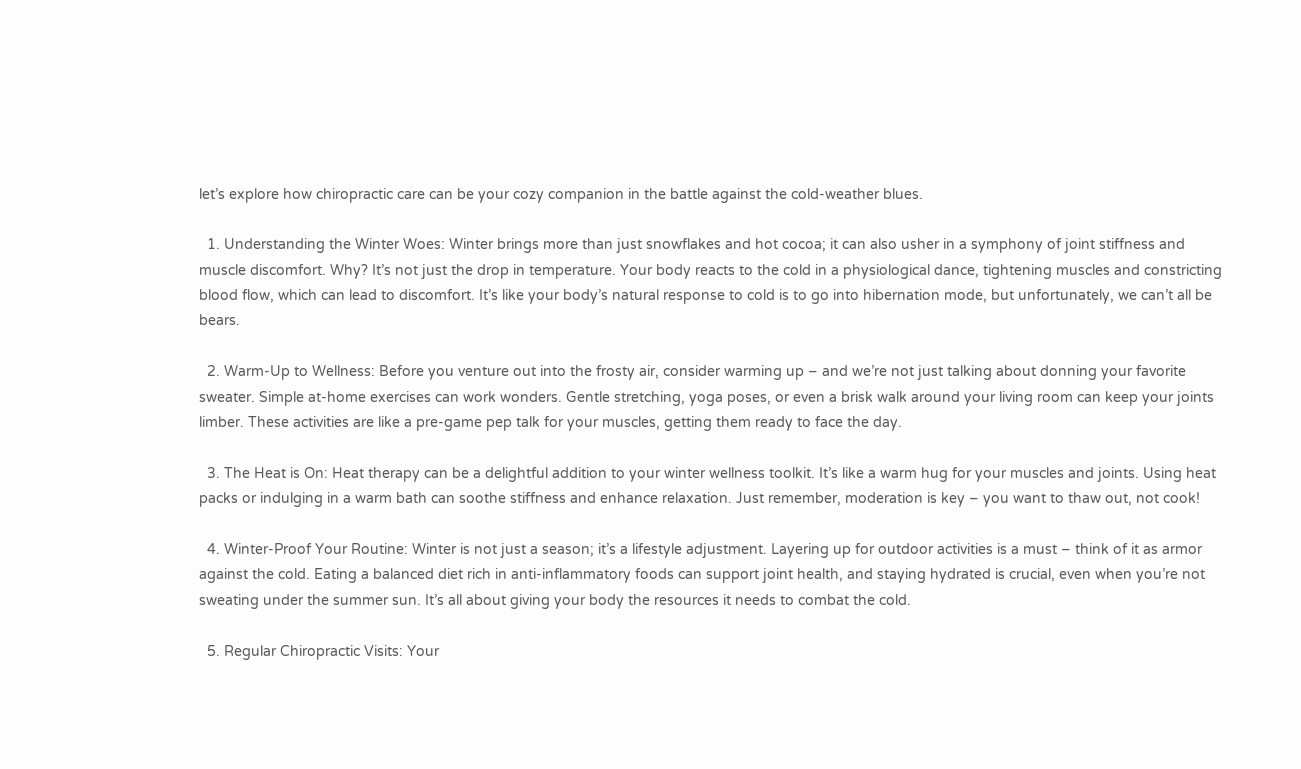let’s explore how chiropractic care can be your cozy companion in the battle against the cold-weather blues.

  1. Understanding the Winter Woes: Winter brings more than just snowflakes and hot cocoa; it can also usher in a symphony of joint stiffness and muscle discomfort. Why? It’s not just the drop in temperature. Your body reacts to the cold in a physiological dance, tightening muscles and constricting blood flow, which can lead to discomfort. It’s like your body’s natural response to cold is to go into hibernation mode, but unfortunately, we can’t all be bears.

  2. Warm-Up to Wellness: Before you venture out into the frosty air, consider warming up – and we’re not just talking about donning your favorite sweater. Simple at-home exercises can work wonders. Gentle stretching, yoga poses, or even a brisk walk around your living room can keep your joints limber. These activities are like a pre-game pep talk for your muscles, getting them ready to face the day.

  3. The Heat is On: Heat therapy can be a delightful addition to your winter wellness toolkit. It’s like a warm hug for your muscles and joints. Using heat packs or indulging in a warm bath can soothe stiffness and enhance relaxation. Just remember, moderation is key – you want to thaw out, not cook!

  4. Winter-Proof Your Routine: Winter is not just a season; it’s a lifestyle adjustment. Layering up for outdoor activities is a must – think of it as armor against the cold. Eating a balanced diet rich in anti-inflammatory foods can support joint health, and staying hydrated is crucial, even when you’re not sweating under the summer sun. It’s all about giving your body the resources it needs to combat the cold.

  5. Regular Chiropractic Visits: Your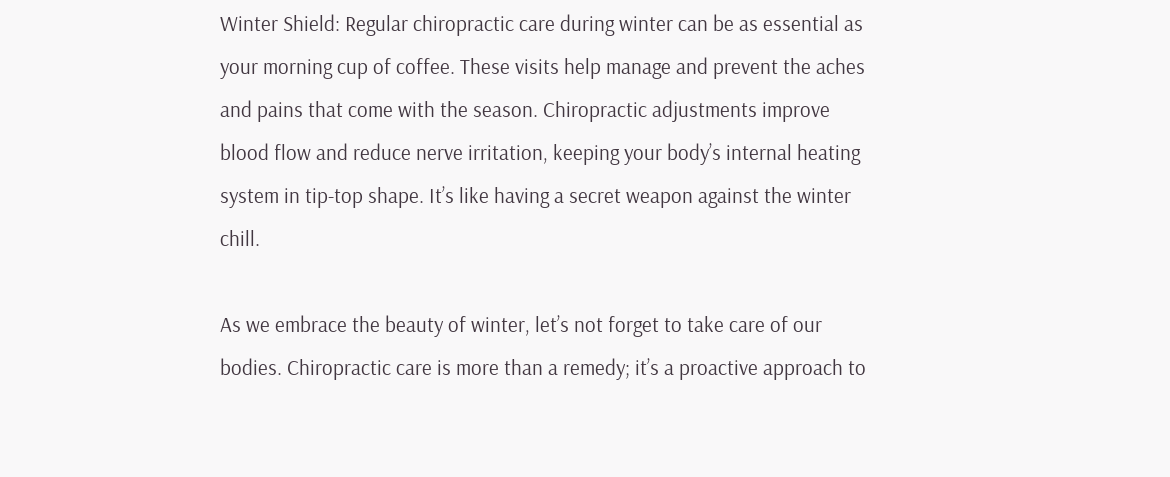Winter Shield: Regular chiropractic care during winter can be as essential as your morning cup of coffee. These visits help manage and prevent the aches and pains that come with the season. Chiropractic adjustments improve blood flow and reduce nerve irritation, keeping your body’s internal heating system in tip-top shape. It’s like having a secret weapon against the winter chill.

As we embrace the beauty of winter, let’s not forget to take care of our bodies. Chiropractic care is more than a remedy; it’s a proactive approach to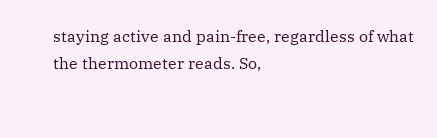staying active and pain-free, regardless of what the thermometer reads. So,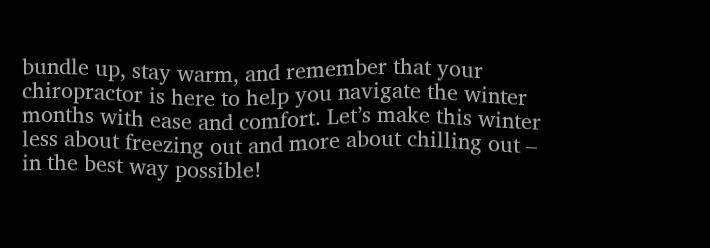bundle up, stay warm, and remember that your chiropractor is here to help you navigate the winter months with ease and comfort. Let’s make this winter less about freezing out and more about chilling out – in the best way possible!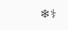❄⚕